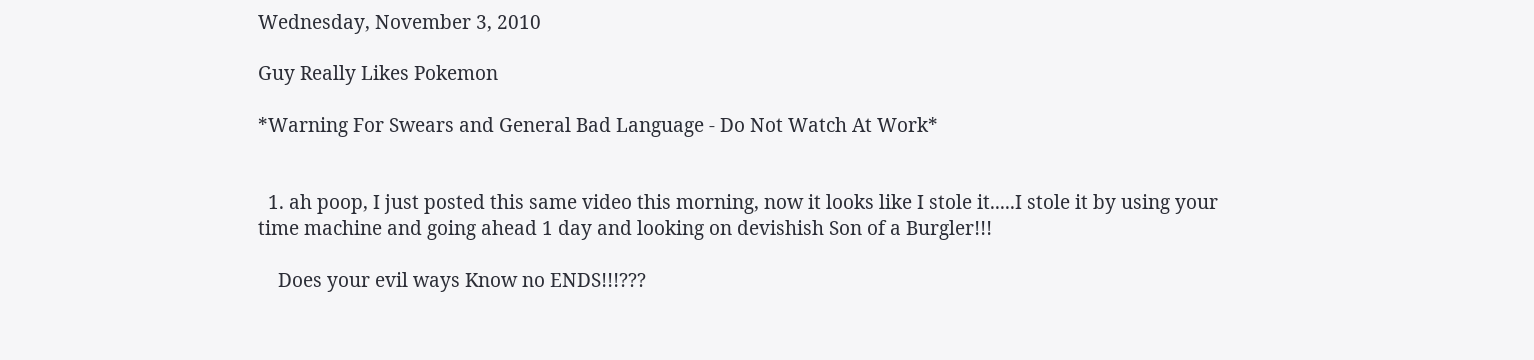Wednesday, November 3, 2010

Guy Really Likes Pokemon

*Warning For Swears and General Bad Language - Do Not Watch At Work*


  1. ah poop, I just posted this same video this morning, now it looks like I stole it.....I stole it by using your time machine and going ahead 1 day and looking on devishish Son of a Burgler!!!

    Does your evil ways Know no ENDS!!!???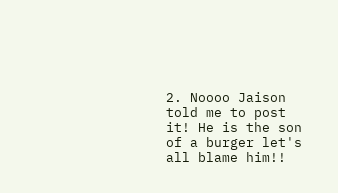2. Noooo Jaison told me to post it! He is the son of a burger let's all blame him!!